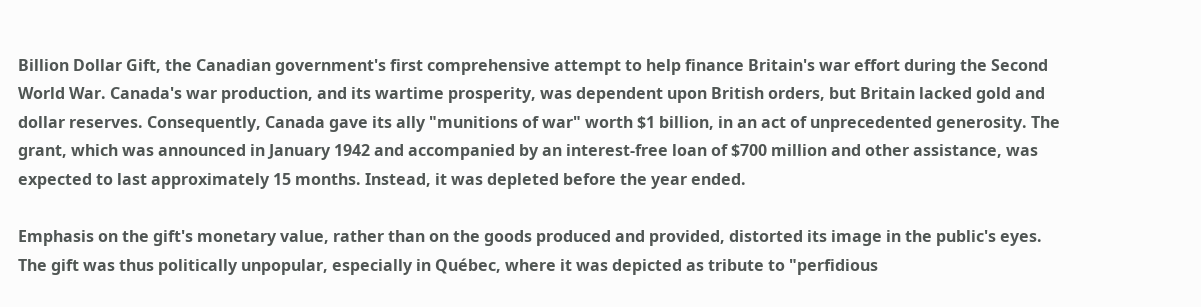Billion Dollar Gift, the Canadian government's first comprehensive attempt to help finance Britain's war effort during the Second World War. Canada's war production, and its wartime prosperity, was dependent upon British orders, but Britain lacked gold and dollar reserves. Consequently, Canada gave its ally "munitions of war" worth $1 billion, in an act of unprecedented generosity. The grant, which was announced in January 1942 and accompanied by an interest-free loan of $700 million and other assistance, was expected to last approximately 15 months. Instead, it was depleted before the year ended.

Emphasis on the gift's monetary value, rather than on the goods produced and provided, distorted its image in the public's eyes. The gift was thus politically unpopular, especially in Québec, where it was depicted as tribute to "perfidious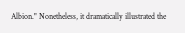Albion." Nonetheless, it dramatically illustrated the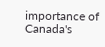importance of Canada's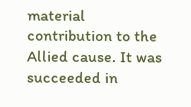material contribution to the Allied cause. It was succeeded in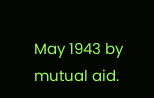May 1943 by mutual aid.